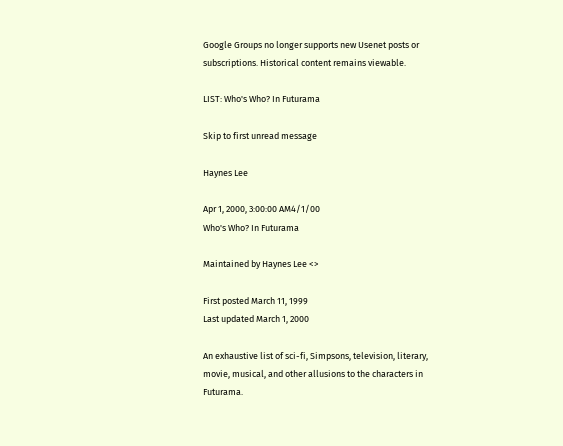Google Groups no longer supports new Usenet posts or subscriptions. Historical content remains viewable.

LIST: Who's Who? In Futurama

Skip to first unread message

Haynes Lee

Apr 1, 2000, 3:00:00 AM4/1/00
Who's Who? In Futurama

Maintained by Haynes Lee <>

First posted March 11, 1999
Last updated March 1, 2000

An exhaustive list of sci-fi, Simpsons, television, literary,
movie, musical, and other allusions to the characters in Futurama.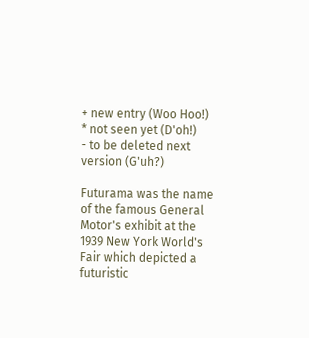+ new entry (Woo Hoo!)
* not seen yet (D'oh!)
- to be deleted next version (G'uh?)

Futurama was the name of the famous General Motor's exhibit at the
1939 New York World's Fair which depicted a futuristic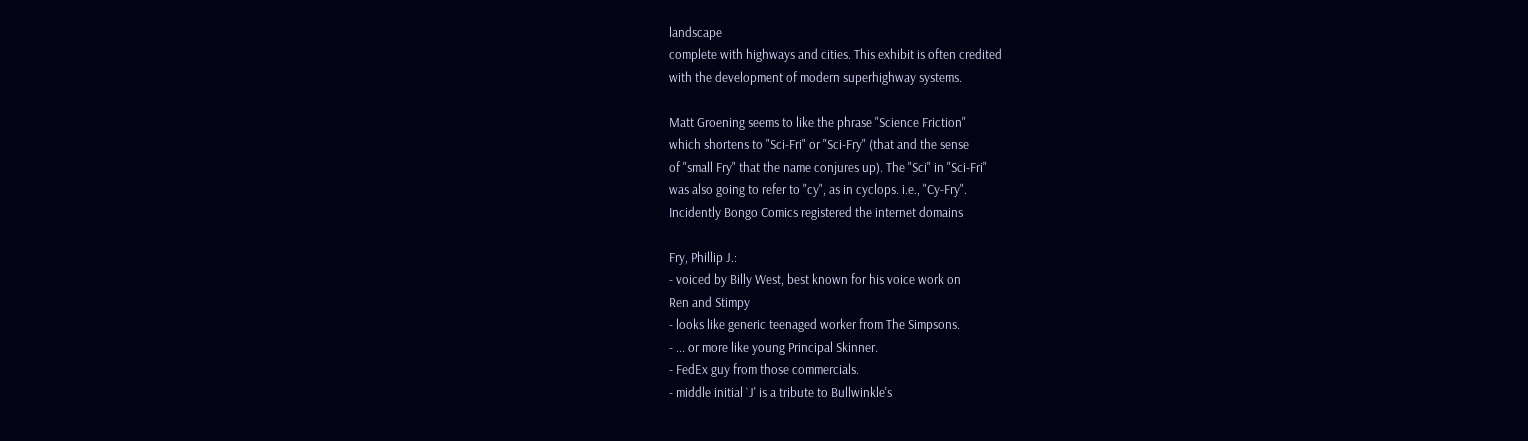landscape
complete with highways and cities. This exhibit is often credited
with the development of modern superhighway systems.

Matt Groening seems to like the phrase "Science Friction"
which shortens to "Sci-Fri" or "Sci-Fry" (that and the sense
of "small Fry" that the name conjures up). The "Sci" in "Sci-Fri"
was also going to refer to "cy", as in cyclops. i.e., "Cy-Fry".
Incidently Bongo Comics registered the internet domains

Fry, Phillip J.:
- voiced by Billy West, best known for his voice work on
Ren and Stimpy
- looks like generic teenaged worker from The Simpsons.
- ... or more like young Principal Skinner.
- FedEx guy from those commercials.
- middle initial `J' is a tribute to Bullwinkle's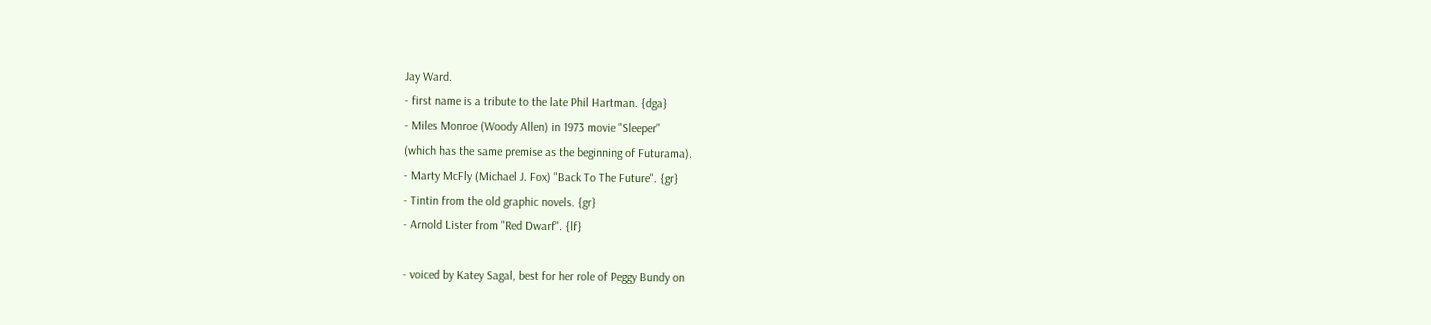Jay Ward.
- first name is a tribute to the late Phil Hartman. {dga}
- Miles Monroe (Woody Allen) in 1973 movie "Sleeper"
(which has the same premise as the beginning of Futurama).
- Marty McFly (Michael J. Fox) "Back To The Future". {gr}
- Tintin from the old graphic novels. {gr}
- Arnold Lister from "Red Dwarf". {lf}

- voiced by Katey Sagal, best for her role of Peggy Bundy on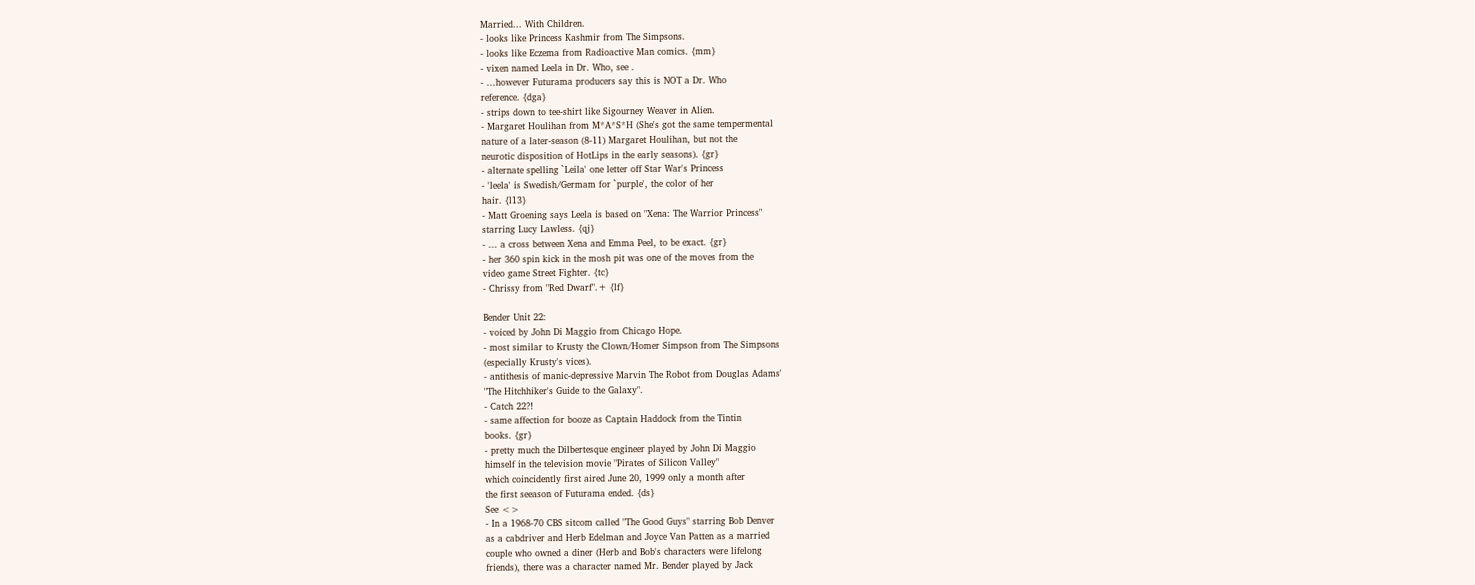Married... With Children.
- looks like Princess Kashmir from The Simpsons.
- looks like Eczema from Radioactive Man comics. {mm}
- vixen named Leela in Dr. Who, see .
- ...however Futurama producers say this is NOT a Dr. Who
reference. {dga}
- strips down to tee-shirt like Sigourney Weaver in Alien.
- Margaret Houlihan from M*A*S*H (She's got the same tempermental
nature of a later-season (8-11) Margaret Houlihan, but not the
neurotic disposition of HotLips in the early seasons). {gr}
- alternate spelling `Leila' one letter off Star War's Princess
- 'leela' is Swedish/Germam for `purple', the color of her
hair. {l13}
- Matt Groening says Leela is based on "Xena: The Warrior Princess"
starring Lucy Lawless. {qj}
- ... a cross between Xena and Emma Peel, to be exact. {gr}
- her 360 spin kick in the mosh pit was one of the moves from the
video game Street Fighter. {tc}
- Chrissy from "Red Dwarf".+ {lf}

Bender Unit 22:
- voiced by John Di Maggio from Chicago Hope.
- most similar to Krusty the Clown/Homer Simpson from The Simpsons
(especially Krusty's vices).
- antithesis of manic-depressive Marvin The Robot from Douglas Adams'
"The Hitchhiker's Guide to the Galaxy".
- Catch 22?!
- same affection for booze as Captain Haddock from the Tintin
books. {gr}
- pretty much the Dilbertesque engineer played by John Di Maggio
himself in the television movie "Pirates of Silicon Valley"
which coincidently first aired June 20, 1999 only a month after
the first seeason of Futurama ended. {ds}
See <>
- In a 1968-70 CBS sitcom called "The Good Guys" starring Bob Denver
as a cabdriver and Herb Edelman and Joyce Van Patten as a married
couple who owned a diner (Herb and Bob's characters were lifelong
friends), there was a character named Mr. Bender played by Jack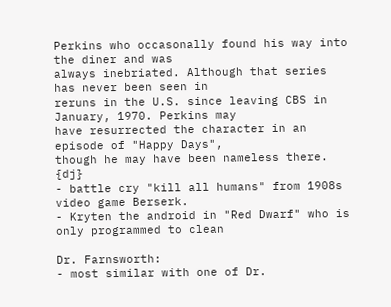Perkins who occasonally found his way into the diner and was
always inebriated. Although that series has never been seen in
reruns in the U.S. since leaving CBS in January, 1970. Perkins may
have resurrected the character in an episode of "Happy Days",
though he may have been nameless there. {dj}
- battle cry "kill all humans" from 1908s video game Berserk.
- Kryten the android in "Red Dwarf" who is only programmed to clean

Dr. Farnsworth:
- most similar with one of Dr.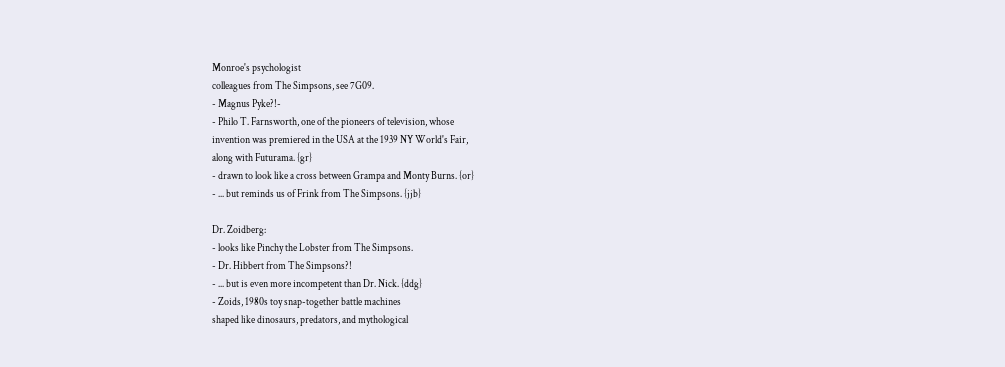Monroe's psychologist
colleagues from The Simpsons, see 7G09.
- Magnus Pyke?!-
- Philo T. Farnsworth, one of the pioneers of television, whose
invention was premiered in the USA at the 1939 NY World's Fair,
along with Futurama. {gr}
- drawn to look like a cross between Grampa and Monty Burns. {or}
- ... but reminds us of Frink from The Simpsons. {jjb}

Dr. Zoidberg:
- looks like Pinchy the Lobster from The Simpsons.
- Dr. Hibbert from The Simpsons?!
- ... but is even more incompetent than Dr. Nick. {ddg}
- Zoids, 1980s toy snap-together battle machines
shaped like dinosaurs, predators, and mythological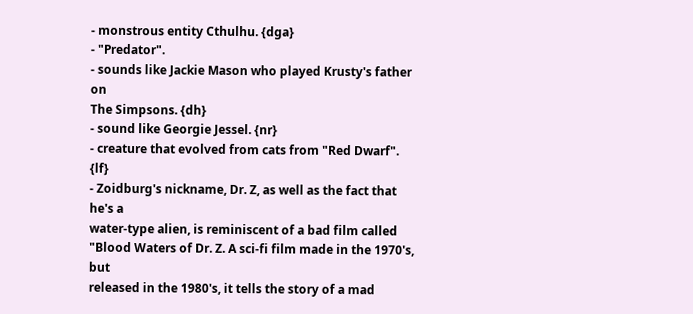- monstrous entity Cthulhu. {dga}
- "Predator".
- sounds like Jackie Mason who played Krusty's father on
The Simpsons. {dh}
- sound like Georgie Jessel. {nr}
- creature that evolved from cats from "Red Dwarf". {lf}
- Zoidburg's nickname, Dr. Z, as well as the fact that he's a
water-type alien, is reminiscent of a bad film called
"Blood Waters of Dr. Z. A sci-fi film made in the 1970's, but
released in the 1980's, it tells the story of a mad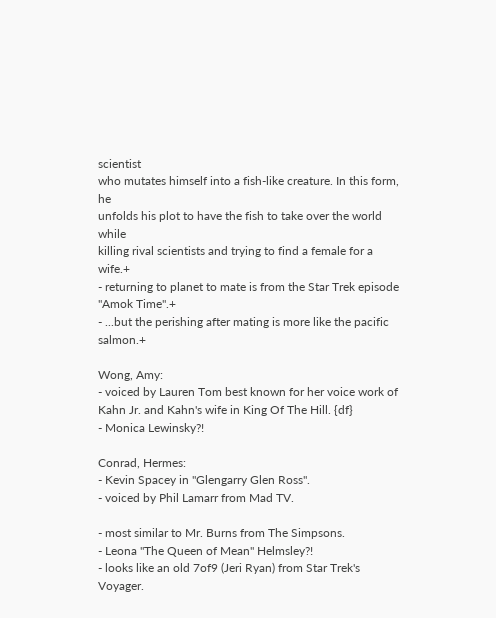scientist
who mutates himself into a fish-like creature. In this form, he
unfolds his plot to have the fish to take over the world while
killing rival scientists and trying to find a female for a wife.+
- returning to planet to mate is from the Star Trek episode
"Amok Time".+
- ...but the perishing after mating is more like the pacific salmon.+

Wong, Amy:
- voiced by Lauren Tom best known for her voice work of
Kahn Jr. and Kahn's wife in King Of The Hill. {df}
- Monica Lewinsky?!

Conrad, Hermes:
- Kevin Spacey in "Glengarry Glen Ross".
- voiced by Phil Lamarr from Mad TV.

- most similar to Mr. Burns from The Simpsons.
- Leona "The Queen of Mean" Helmsley?!
- looks like an old 7of9 (Jeri Ryan) from Star Trek's Voyager.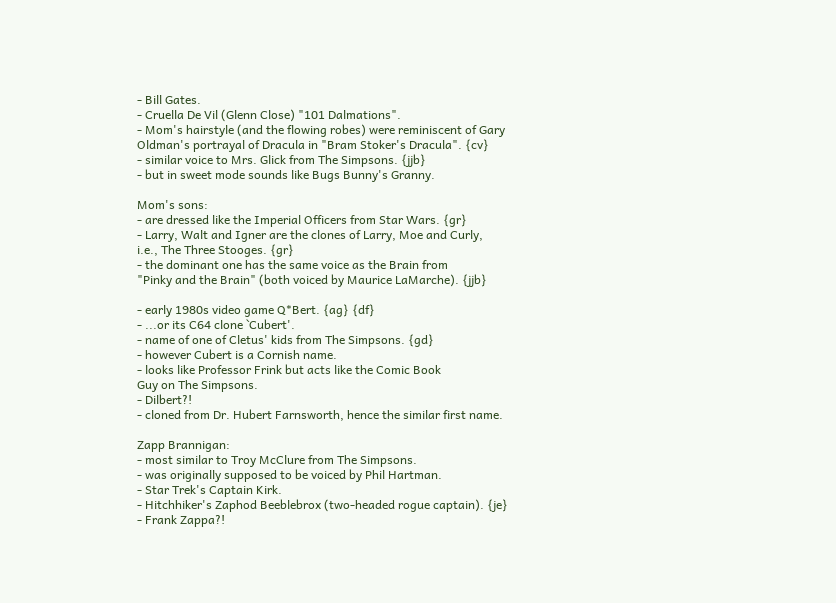- Bill Gates.
- Cruella De Vil (Glenn Close) "101 Dalmations".
- Mom's hairstyle (and the flowing robes) were reminiscent of Gary
Oldman's portrayal of Dracula in "Bram Stoker's Dracula". {cv}
- similar voice to Mrs. Glick from The Simpsons. {jjb}
- but in sweet mode sounds like Bugs Bunny's Granny.

Mom's sons:
- are dressed like the Imperial Officers from Star Wars. {gr}
- Larry, Walt and Igner are the clones of Larry, Moe and Curly,
i.e., The Three Stooges. {gr}
- the dominant one has the same voice as the Brain from
"Pinky and the Brain" (both voiced by Maurice LaMarche). {jjb}

- early 1980s video game Q*Bert. {ag} {df}
- ...or its C64 clone `Cubert'.
- name of one of Cletus' kids from The Simpsons. {gd}
- however Cubert is a Cornish name.
- looks like Professor Frink but acts like the Comic Book
Guy on The Simpsons.
- Dilbert?!
- cloned from Dr. Hubert Farnsworth, hence the similar first name.

Zapp Brannigan:
- most similar to Troy McClure from The Simpsons.
- was originally supposed to be voiced by Phil Hartman.
- Star Trek's Captain Kirk.
- Hitchhiker's Zaphod Beeblebrox (two-headed rogue captain). {je}
- Frank Zappa?!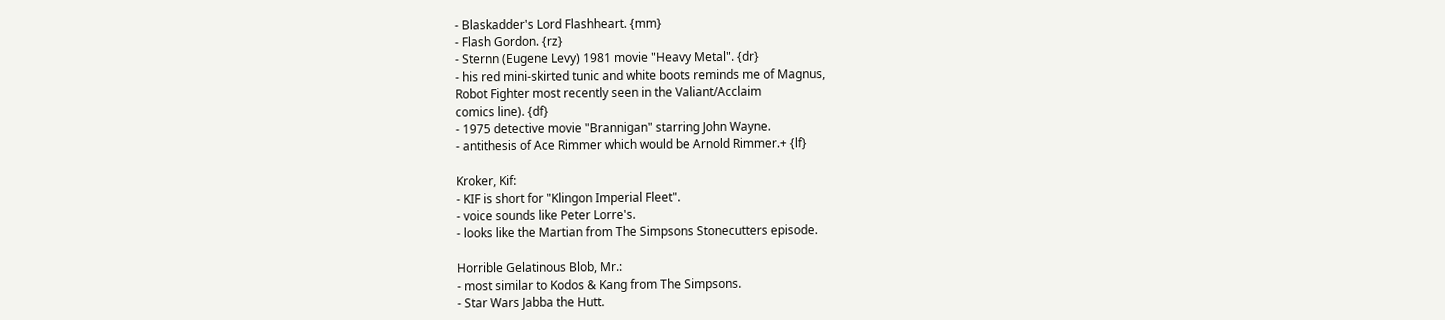- Blaskadder's Lord Flashheart. {mm}
- Flash Gordon. {rz}
- Sternn (Eugene Levy) 1981 movie "Heavy Metal". {dr}
- his red mini-skirted tunic and white boots reminds me of Magnus,
Robot Fighter most recently seen in the Valiant/Acclaim
comics line). {df}
- 1975 detective movie "Brannigan" starring John Wayne.
- antithesis of Ace Rimmer which would be Arnold Rimmer.+ {lf}

Kroker, Kif:
- KIF is short for "Klingon Imperial Fleet".
- voice sounds like Peter Lorre's.
- looks like the Martian from The Simpsons Stonecutters episode.

Horrible Gelatinous Blob, Mr.:
- most similar to Kodos & Kang from The Simpsons.
- Star Wars Jabba the Hutt.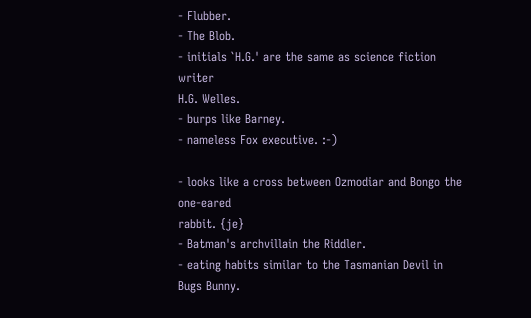- Flubber.
- The Blob.
- initials `H.G.' are the same as science fiction writer
H.G. Welles.
- burps like Barney.
- nameless Fox executive. :-)

- looks like a cross between Ozmodiar and Bongo the one-eared
rabbit. {je}
- Batman's archvillain the Riddler.
- eating habits similar to the Tasmanian Devil in Bugs Bunny.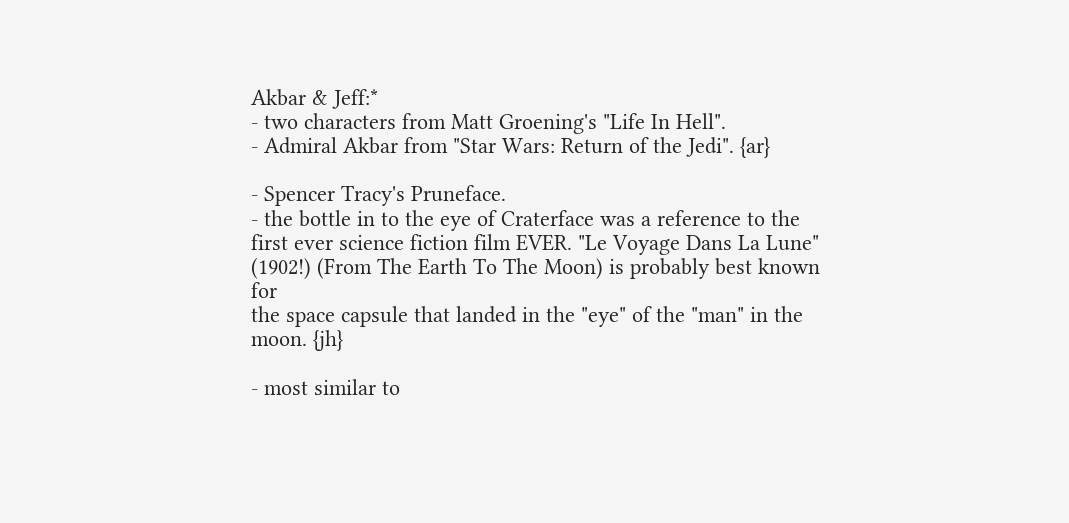Akbar & Jeff:*
- two characters from Matt Groening's "Life In Hell".
- Admiral Akbar from "Star Wars: Return of the Jedi". {ar}

- Spencer Tracy's Pruneface.
- the bottle in to the eye of Craterface was a reference to the
first ever science fiction film EVER. "Le Voyage Dans La Lune"
(1902!) (From The Earth To The Moon) is probably best known for
the space capsule that landed in the "eye" of the "man" in the
moon. {jh}

- most similar to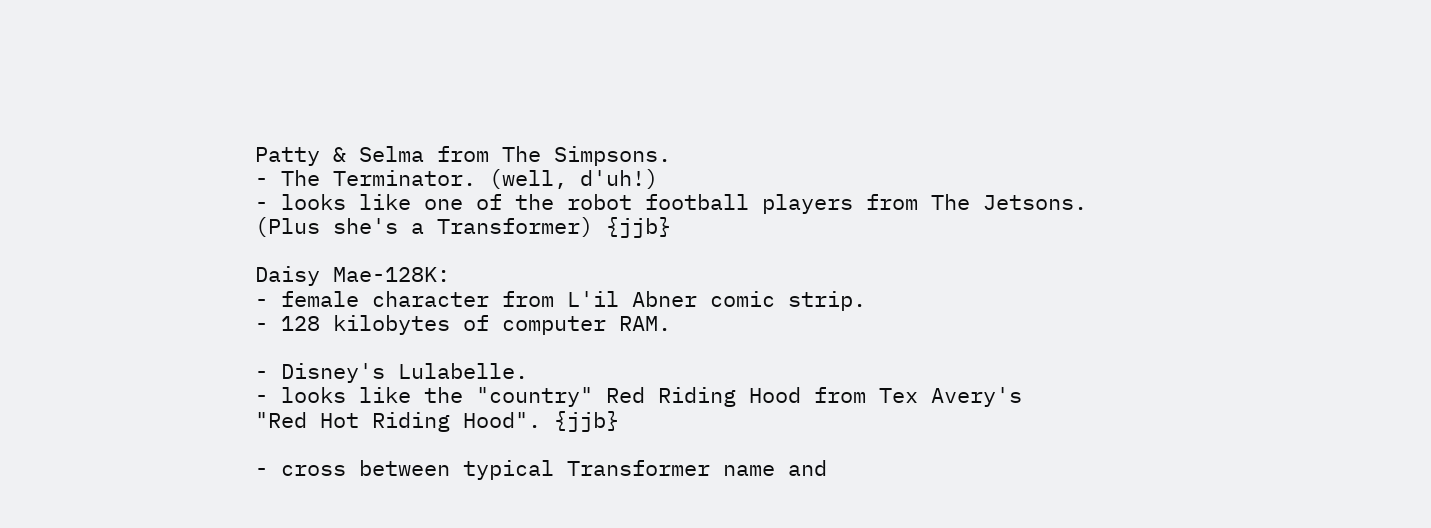Patty & Selma from The Simpsons.
- The Terminator. (well, d'uh!)
- looks like one of the robot football players from The Jetsons.
(Plus she's a Transformer) {jjb}

Daisy Mae-128K:
- female character from L'il Abner comic strip.
- 128 kilobytes of computer RAM.

- Disney's Lulabelle.
- looks like the "country" Red Riding Hood from Tex Avery's
"Red Hot Riding Hood". {jjb}

- cross between typical Transformer name and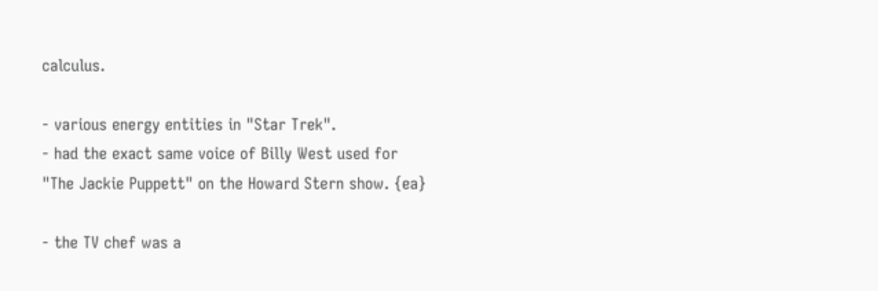calculus.

- various energy entities in "Star Trek".
- had the exact same voice of Billy West used for
"The Jackie Puppett" on the Howard Stern show. {ea}

- the TV chef was a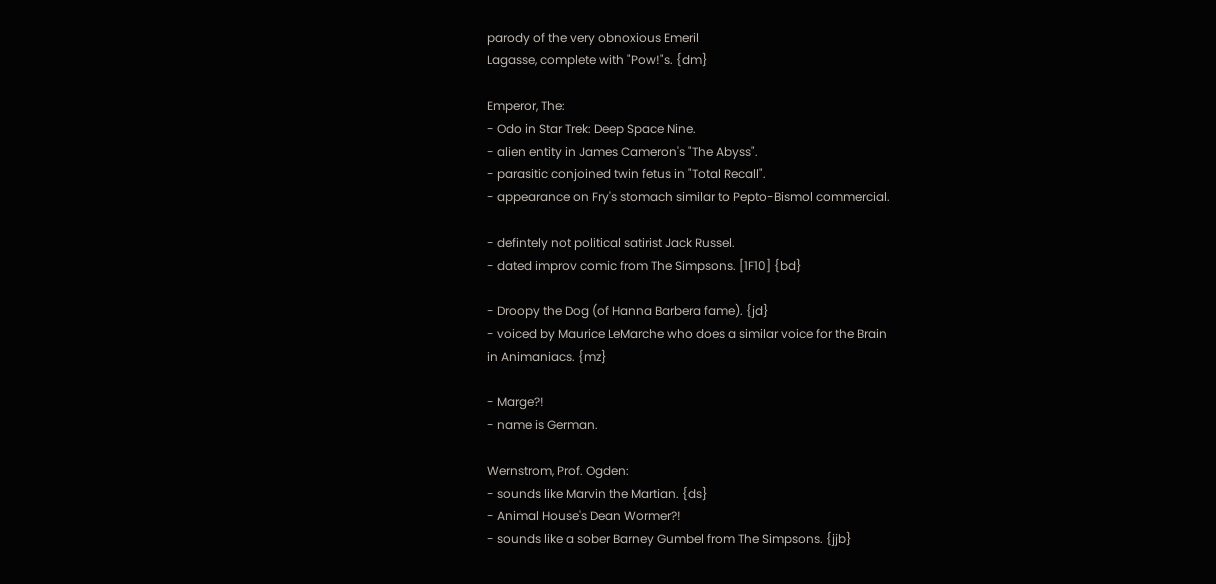parody of the very obnoxious Emeril
Lagasse, complete with "Pow!"s. {dm}

Emperor, The:
- Odo in Star Trek: Deep Space Nine.
- alien entity in James Cameron's "The Abyss".
- parasitic conjoined twin fetus in "Total Recall".
- appearance on Fry's stomach similar to Pepto-Bismol commercial.

- defintely not political satirist Jack Russel.
- dated improv comic from The Simpsons. [1F10] {bd}

- Droopy the Dog (of Hanna Barbera fame). {jd}
- voiced by Maurice LeMarche who does a similar voice for the Brain
in Animaniacs. {mz}

- Marge?!
- name is German.

Wernstrom, Prof. Ogden:
- sounds like Marvin the Martian. {ds}
- Animal House's Dean Wormer?!
- sounds like a sober Barney Gumbel from The Simpsons. {jjb}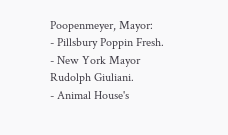Poopenmeyer, Mayor:
- Pillsbury Poppin Fresh.
- New York Mayor Rudolph Giuliani.
- Animal House's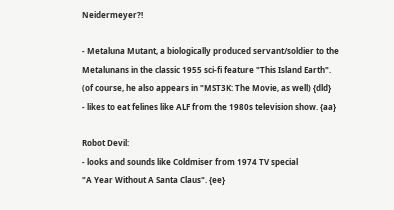Neidermeyer?!

- Metaluna Mutant, a biologically produced servant/soldier to the
Metalunans in the classic 1955 sci-fi feature "This Island Earth".
(of course, he also appears in "MST3K: The Movie, as well) {dld}
- likes to eat felines like ALF from the 1980s television show. {aa}

Robot Devil:
- looks and sounds like Coldmiser from 1974 TV special
"A Year Without A Santa Claus". {ee}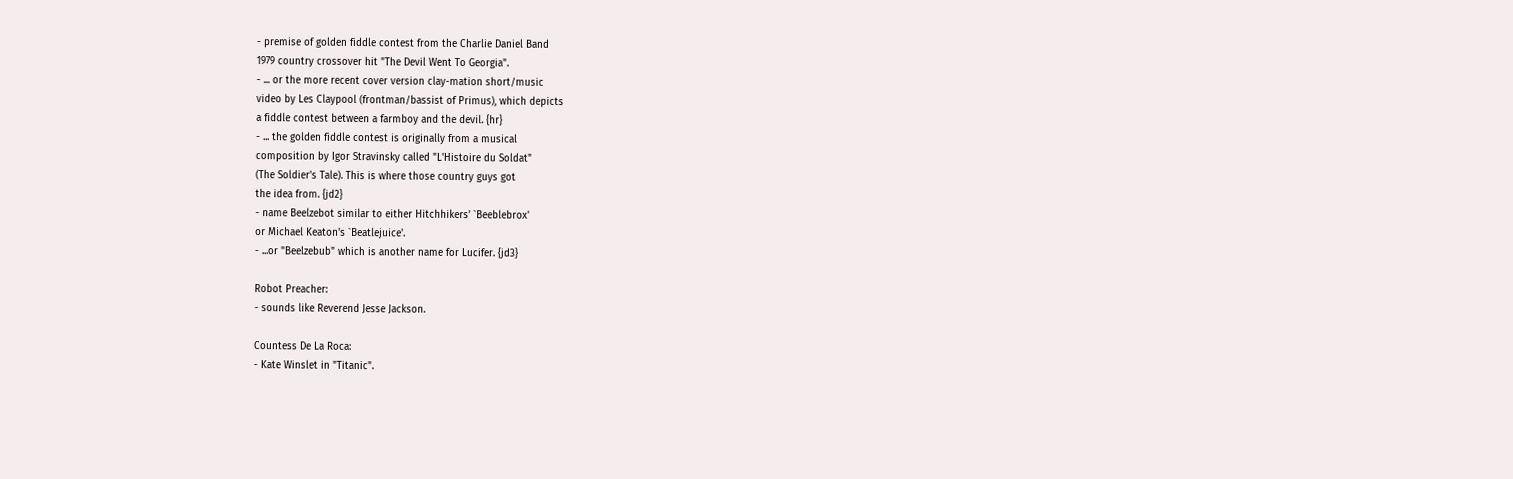- premise of golden fiddle contest from the Charlie Daniel Band
1979 country crossover hit "The Devil Went To Georgia".
- ... or the more recent cover version clay-mation short/music
video by Les Claypool (frontman/bassist of Primus), which depicts
a fiddle contest between a farmboy and the devil. {hr}
- ... the golden fiddle contest is originally from a musical
composition by Igor Stravinsky called "L'Histoire du Soldat"
(The Soldier's Tale). This is where those country guys got
the idea from. {jd2}
- name Beelzebot similar to either Hitchhikers' `Beeblebrox'
or Michael Keaton's `Beatlejuice'.
- ...or "Beelzebub" which is another name for Lucifer. {jd3}

Robot Preacher:
- sounds like Reverend Jesse Jackson.

Countess De La Roca:
- Kate Winslet in "Titanic".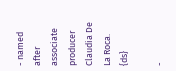- named after associate producer Claudia De La Roca. {ds}

-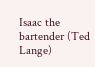Isaac the bartender (Ted Lange)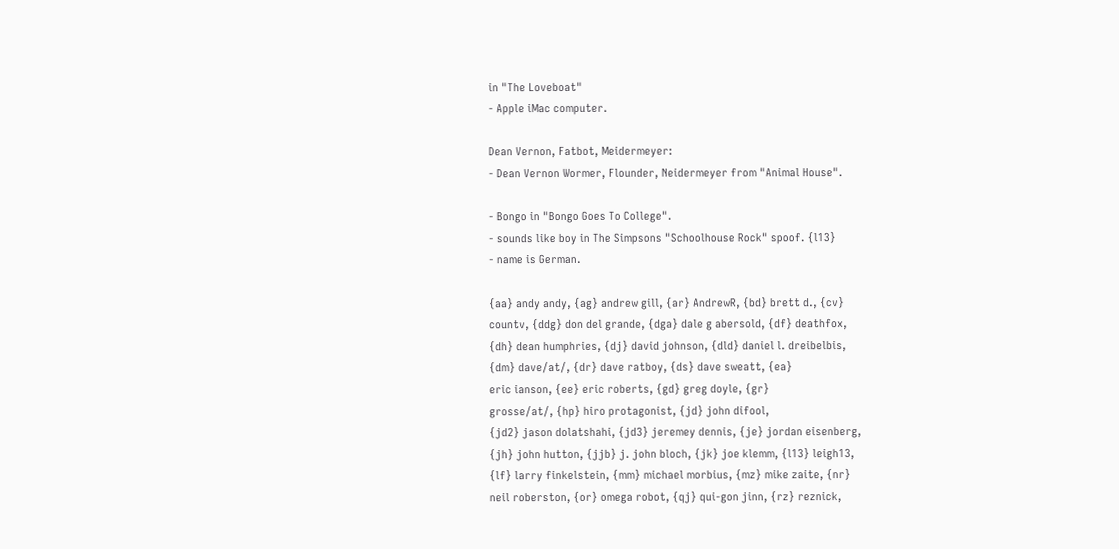in "The Loveboat"
- Apple iMac computer.

Dean Vernon, Fatbot, Meidermeyer:
- Dean Vernon Wormer, Flounder, Neidermeyer from "Animal House".

- Bongo in "Bongo Goes To College".
- sounds like boy in The Simpsons "Schoolhouse Rock" spoof. {l13}
- name is German.

{aa} andy andy, {ag} andrew gill, {ar} AndrewR, {bd} brett d., {cv}
countv, {ddg} don del grande, {dga} dale g abersold, {df} deathfox,
{dh} dean humphries, {dj} david johnson, {dld} daniel l. dreibelbis,
{dm} dave/at/, {dr} dave ratboy, {ds} dave sweatt, {ea}
eric ianson, {ee} eric roberts, {gd} greg doyle, {gr}
grosse/at/, {hp} hiro protagonist, {jd} john difool,
{jd2} jason dolatshahi, {jd3} jeremey dennis, {je} jordan eisenberg,
{jh} john hutton, {jjb} j. john bloch, {jk} joe klemm, {l13} leigh13,
{lf} larry finkelstein, {mm} michael morbius, {mz} mike zaite, {nr}
neil roberston, {or} omega robot, {qj} qui-gon jinn, {rz} reznick,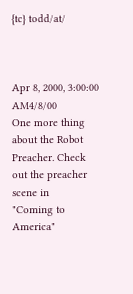{tc} todd/at/



Apr 8, 2000, 3:00:00 AM4/8/00
One more thing about the Robot Preacher. Check out the preacher scene in
"Coming to America"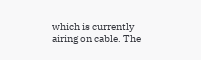which is currently airing on cable. The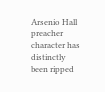Arsenio Hall
preacher character has distinctly been ripped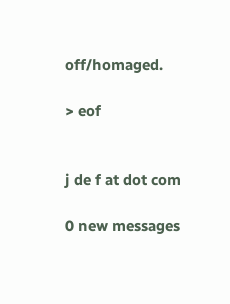off/homaged.

> eof


j de f at dot com

0 new messages